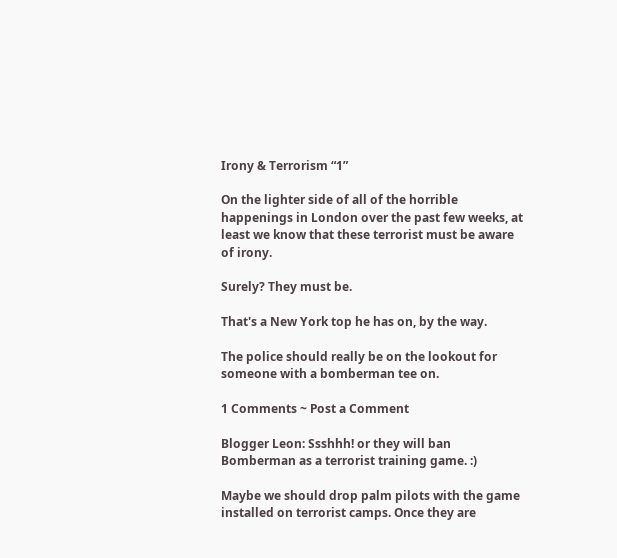Irony & Terrorism “1”

On the lighter side of all of the horrible happenings in London over the past few weeks, at least we know that these terrorist must be aware of irony.

Surely? They must be.

That's a New York top he has on, by the way.

The police should really be on the lookout for someone with a bomberman tee on.

1 Comments ~ Post a Comment

Blogger Leon: Ssshhh! or they will ban Bomberman as a terrorist training game. :)

Maybe we should drop palm pilots with the game installed on terrorist camps. Once they are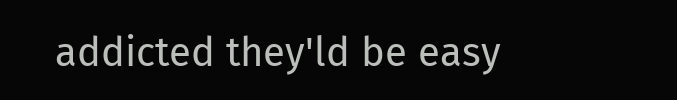addicted they'ld be easy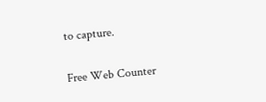to capture.

Free Web Counter